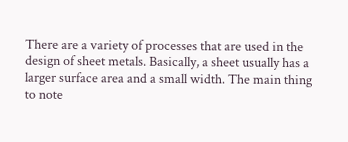There are a variety of processes that are used in the design of sheet metals. Basically, a sheet usually has a larger surface area and a small width. The main thing to note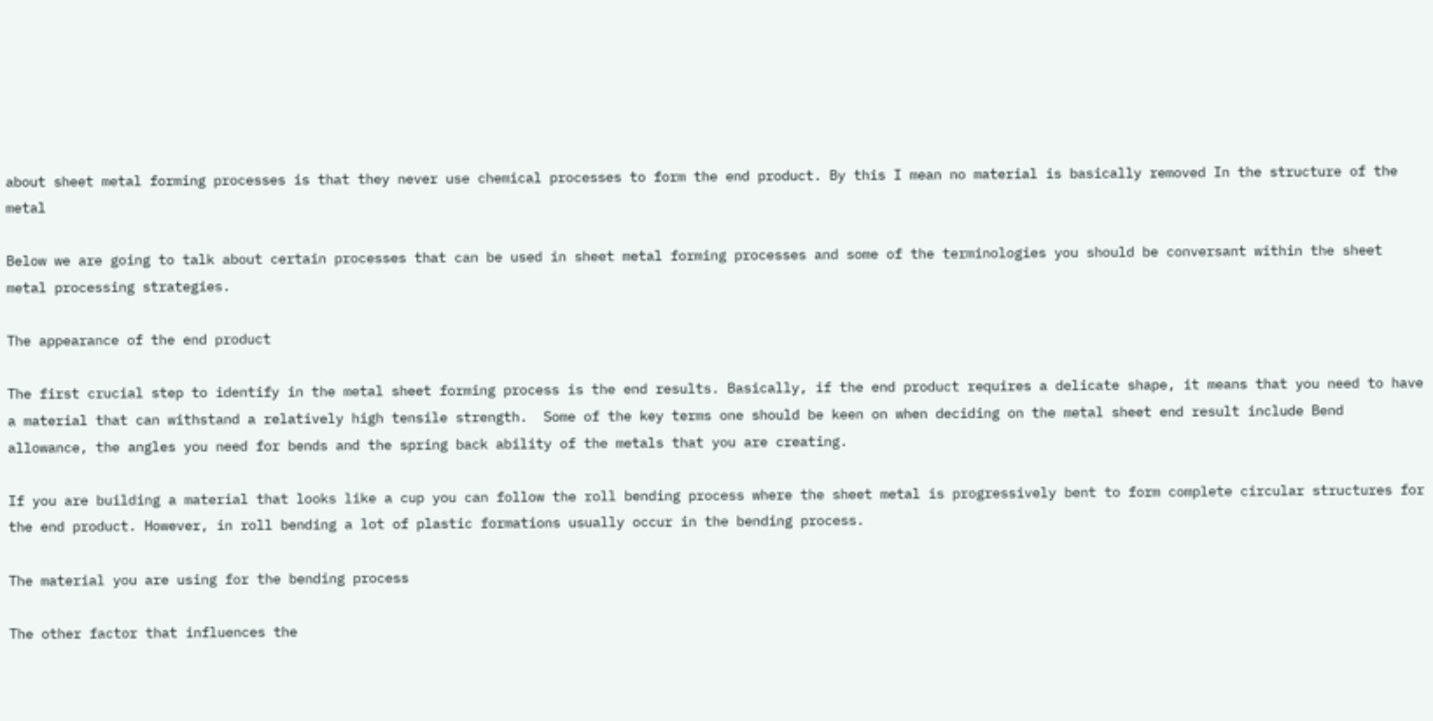about sheet metal forming processes is that they never use chemical processes to form the end product. By this I mean no material is basically removed In the structure of the metal

Below we are going to talk about certain processes that can be used in sheet metal forming processes and some of the terminologies you should be conversant within the sheet metal processing strategies.

The appearance of the end product

The first crucial step to identify in the metal sheet forming process is the end results. Basically, if the end product requires a delicate shape, it means that you need to have a material that can withstand a relatively high tensile strength.  Some of the key terms one should be keen on when deciding on the metal sheet end result include Bend allowance, the angles you need for bends and the spring back ability of the metals that you are creating.

If you are building a material that looks like a cup you can follow the roll bending process where the sheet metal is progressively bent to form complete circular structures for the end product. However, in roll bending a lot of plastic formations usually occur in the bending process.

The material you are using for the bending process

The other factor that influences the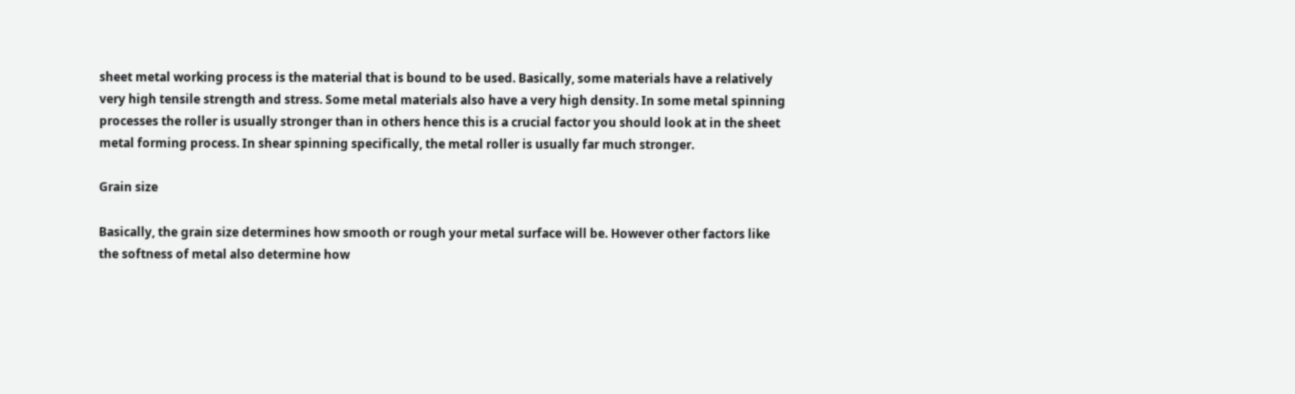sheet metal working process is the material that is bound to be used. Basically, some materials have a relatively very high tensile strength and stress. Some metal materials also have a very high density. In some metal spinning processes the roller is usually stronger than in others hence this is a crucial factor you should look at in the sheet metal forming process. In shear spinning specifically, the metal roller is usually far much stronger.

Grain size

Basically, the grain size determines how smooth or rough your metal surface will be. However other factors like the softness of metal also determine how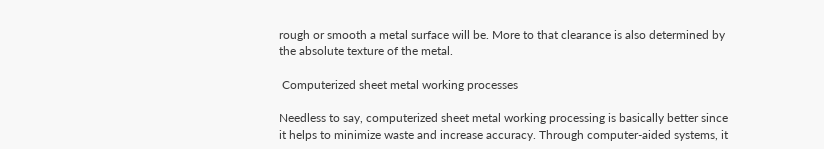rough or smooth a metal surface will be. More to that clearance is also determined by the absolute texture of the metal.

 Computerized sheet metal working processes

Needless to say, computerized sheet metal working processing is basically better since it helps to minimize waste and increase accuracy. Through computer-aided systems, it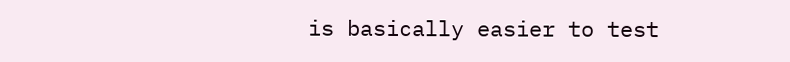is basically easier to test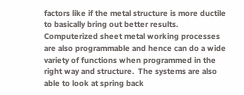factors like if the metal structure is more ductile to basically bring out better results. Computerized sheet metal working processes are also programmable and hence can do a wide variety of functions when programmed in the right way and structure.  The systems are also able to look at spring back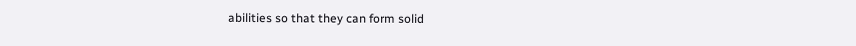abilities so that they can form solid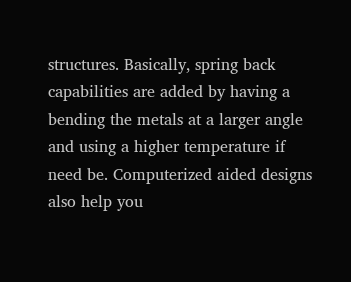structures. Basically, spring back capabilities are added by having a bending the metals at a larger angle and using a higher temperature if need be. Computerized aided designs also help you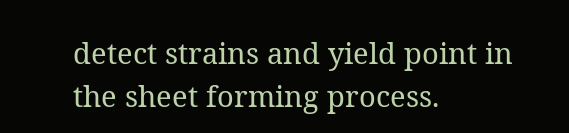detect strains and yield point in the sheet forming process.